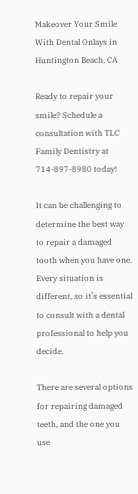Makeover Your Smile With Dental Onlays in Huntington Beach, CA

Ready to repair your smile? Schedule a consultation with TLC Family Dentistry at 714-897-8980 today!

It can be challenging to determine the best way to repair a damaged tooth when you have one. Every situation is different, so it’s essential to consult with a dental professional to help you decide.

There are several options for repairing damaged teeth, and the one you use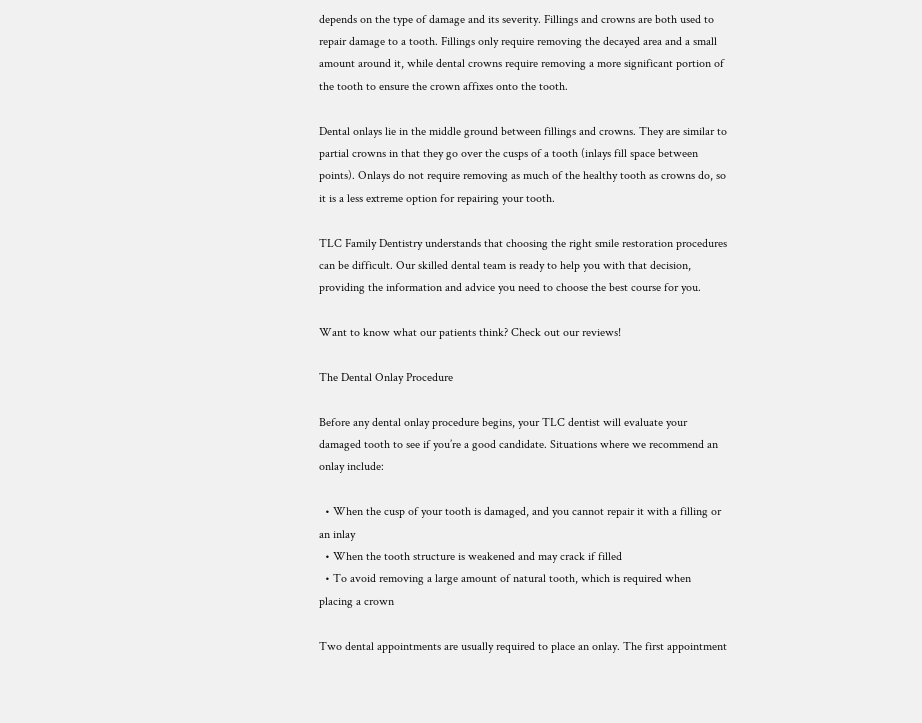depends on the type of damage and its severity. Fillings and crowns are both used to repair damage to a tooth. Fillings only require removing the decayed area and a small amount around it, while dental crowns require removing a more significant portion of the tooth to ensure the crown affixes onto the tooth.

Dental onlays lie in the middle ground between fillings and crowns. They are similar to partial crowns in that they go over the cusps of a tooth (inlays fill space between points). Onlays do not require removing as much of the healthy tooth as crowns do, so it is a less extreme option for repairing your tooth.

TLC Family Dentistry understands that choosing the right smile restoration procedures can be difficult. Our skilled dental team is ready to help you with that decision, providing the information and advice you need to choose the best course for you.

Want to know what our patients think? Check out our reviews!

The Dental Onlay Procedure

Before any dental onlay procedure begins, your TLC dentist will evaluate your damaged tooth to see if you’re a good candidate. Situations where we recommend an onlay include:

  • When the cusp of your tooth is damaged, and you cannot repair it with a filling or an inlay
  • When the tooth structure is weakened and may crack if filled
  • To avoid removing a large amount of natural tooth, which is required when placing a crown

Two dental appointments are usually required to place an onlay. The first appointment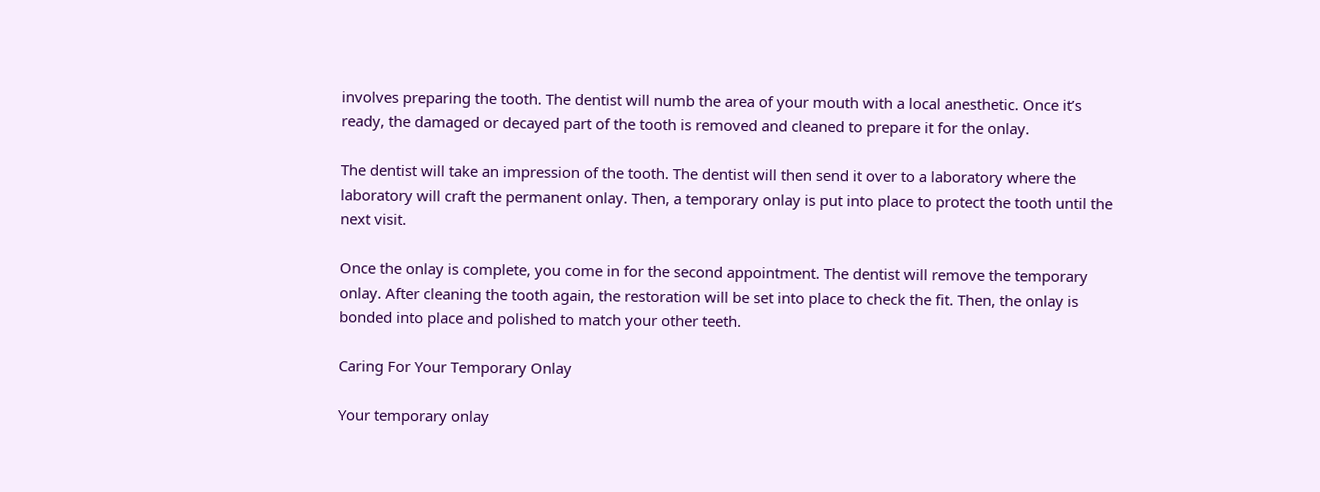involves preparing the tooth. The dentist will numb the area of your mouth with a local anesthetic. Once it’s ready, the damaged or decayed part of the tooth is removed and cleaned to prepare it for the onlay.

The dentist will take an impression of the tooth. The dentist will then send it over to a laboratory where the laboratory will craft the permanent onlay. Then, a temporary onlay is put into place to protect the tooth until the next visit.

Once the onlay is complete, you come in for the second appointment. The dentist will remove the temporary onlay. After cleaning the tooth again, the restoration will be set into place to check the fit. Then, the onlay is bonded into place and polished to match your other teeth.

Caring For Your Temporary Onlay

Your temporary onlay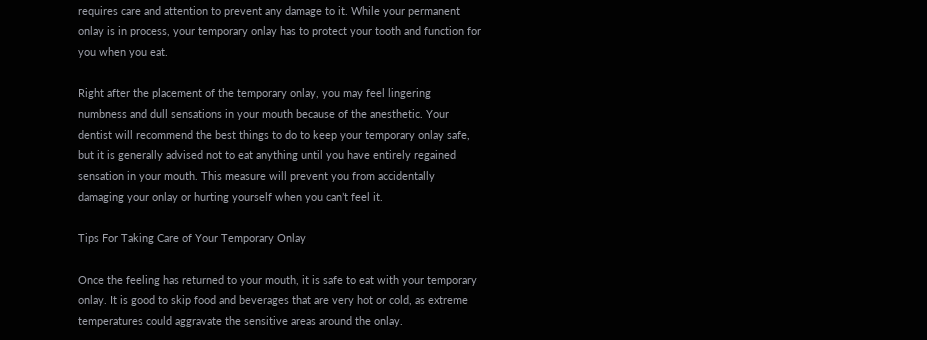requires care and attention to prevent any damage to it. While your permanent onlay is in process, your temporary onlay has to protect your tooth and function for you when you eat.

Right after the placement of the temporary onlay, you may feel lingering numbness and dull sensations in your mouth because of the anesthetic. Your dentist will recommend the best things to do to keep your temporary onlay safe, but it is generally advised not to eat anything until you have entirely regained sensation in your mouth. This measure will prevent you from accidentally damaging your onlay or hurting yourself when you can’t feel it.

Tips For Taking Care of Your Temporary Onlay

Once the feeling has returned to your mouth, it is safe to eat with your temporary onlay. It is good to skip food and beverages that are very hot or cold, as extreme temperatures could aggravate the sensitive areas around the onlay.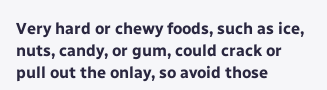Very hard or chewy foods, such as ice, nuts, candy, or gum, could crack or pull out the onlay, so avoid those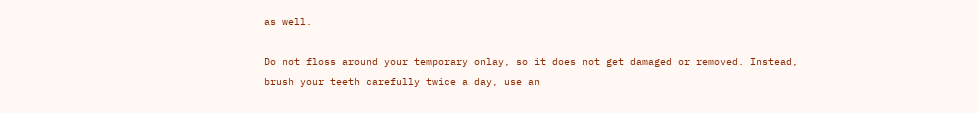as well.

Do not floss around your temporary onlay, so it does not get damaged or removed. Instead, brush your teeth carefully twice a day, use an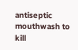antiseptic mouthwash to kill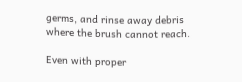germs, and rinse away debris where the brush cannot reach.

Even with proper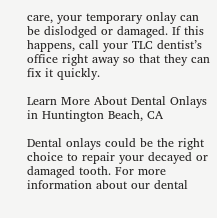care, your temporary onlay can be dislodged or damaged. If this happens, call your TLC dentist’s office right away so that they can fix it quickly.

Learn More About Dental Onlays in Huntington Beach, CA

Dental onlays could be the right choice to repair your decayed or damaged tooth. For more information about our dental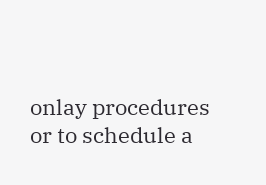onlay procedures or to schedule a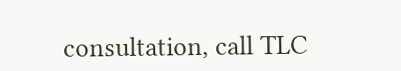consultation, call TLC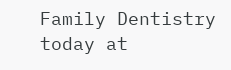Family Dentistry today at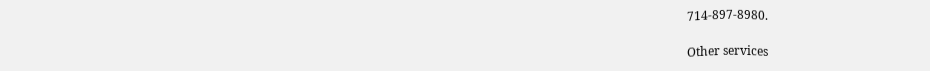714-897-8980.

Other services